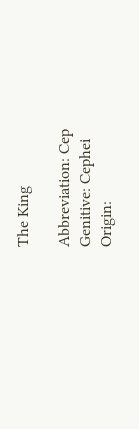The King

Abbreviation: Cep
Genitive: Cephei
Origin: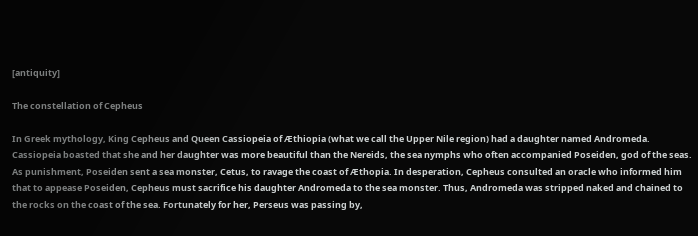[antiquity]

The constellation of Cepheus

In Greek mythology, King Cepheus and Queen Cassiopeia of Æthiopia (what we call the Upper Nile region) had a daughter named Andromeda. Cassiopeia boasted that she and her daughter was more beautiful than the Nereids, the sea nymphs who often accompanied Poseiden, god of the seas. As punishment, Poseiden sent a sea monster, Cetus, to ravage the coast of Æthopia. In desperation, Cepheus consulted an oracle who informed him that to appease Poseiden, Cepheus must sacrifice his daughter Andromeda to the sea monster. Thus, Andromeda was stripped naked and chained to the rocks on the coast of the sea. Fortunately for her, Perseus was passing by,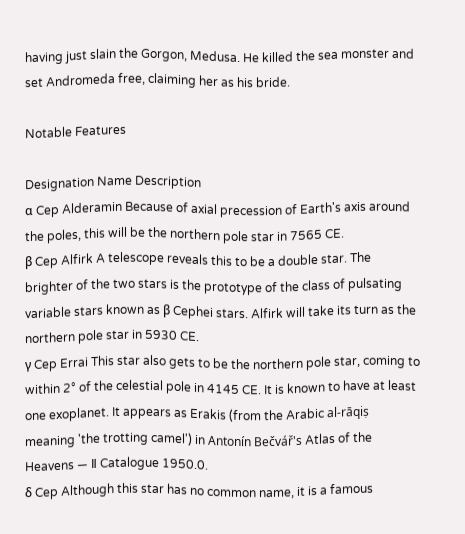having just slain the Gorgon, Medusa. He killed the sea monster and set Andromeda free, claiming her as his bride.

Notable Features

Designation Name Description
α Cep Alderamin Because of axial precession of Earth's axis around the poles, this will be the northern pole star in 7565 CE.
β Cep Alfirk A telescope reveals this to be a double star. The brighter of the two stars is the prototype of the class of pulsating variable stars known as β Cephei stars. Alfirk will take its turn as the northern pole star in 5930 CE.
γ Cep Errai This star also gets to be the northern pole star, coming to within 2° of the celestial pole in 4145 CE. It is known to have at least one exoplanet. It appears as Erakis (from the Arabic al‑rāqiṣ meaning 'the trotting camel') in Antonín Bečvář's Atlas of the Heavens — Ⅱ Catalogue 1950.0.
δ Cep Although this star has no common name, it is a famous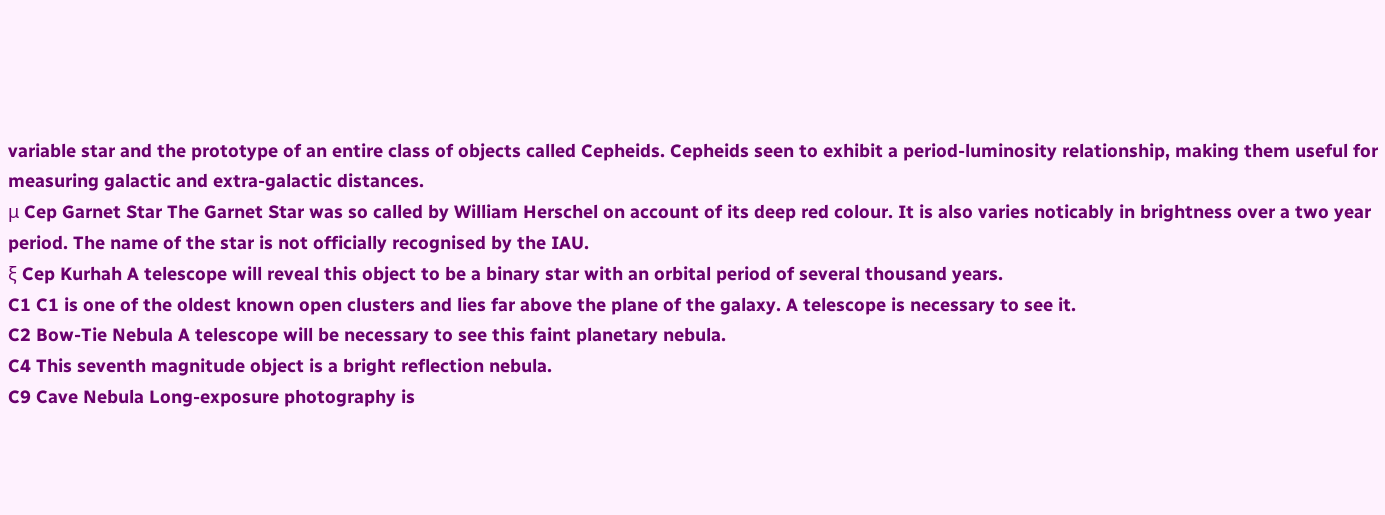variable star and the prototype of an entire class of objects called Cepheids. Cepheids seen to exhibit a period-luminosity relationship, making them useful for measuring galactic and extra-galactic distances.
μ Cep Garnet Star The Garnet Star was so called by William Herschel on account of its deep red colour. It is also varies noticably in brightness over a two year period. The name of the star is not officially recognised by the IAU.
ξ Cep Kurhah A telescope will reveal this object to be a binary star with an orbital period of several thousand years.
C1 C1 is one of the oldest known open clusters and lies far above the plane of the galaxy. A telescope is necessary to see it.
C2 Bow-Tie Nebula A telescope will be necessary to see this faint planetary nebula.
C4 This seventh magnitude object is a bright reflection nebula.
C9 Cave Nebula Long-exposure photography is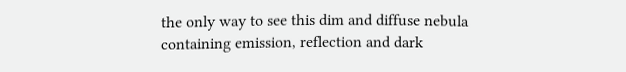the only way to see this dim and diffuse nebula containing emission, reflection and dark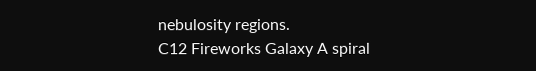nebulosity regions.
C12 Fireworks Galaxy A spiral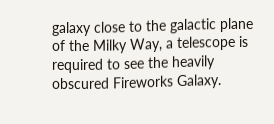galaxy close to the galactic plane of the Milky Way, a telescope is required to see the heavily obscured Fireworks Galaxy.